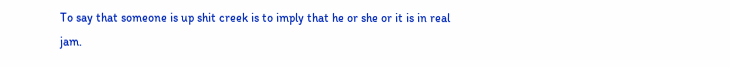To say that someone is up shit creek is to imply that he or she or it is in real jam.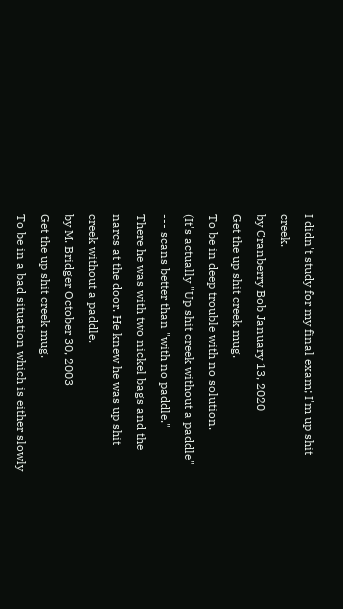I didn't study for my final exam; I'm up shit creek.
by Cranberry Bob January 13, 2020
Get the up shit creek mug.
To be in deep trouble with no solution.
(It's actually "Up shit creek without a paddle" --- scans better than "with no paddle."
There he was with two nickel bags and the narcs at the door. He knew he was up shit creek without a paddle.
by M. Bridger October 30, 2003
Get the up shit creek mug.
To be in a bad situation which is either slowly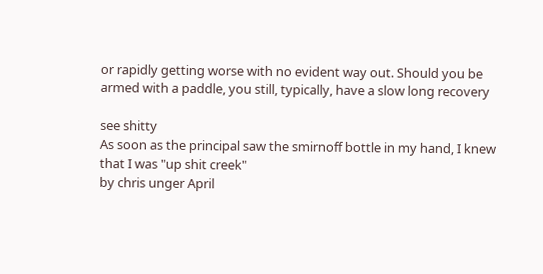or rapidly getting worse with no evident way out. Should you be armed with a paddle, you still, typically, have a slow long recovery

see shitty
As soon as the principal saw the smirnoff bottle in my hand, I knew that I was "up shit creek"
by chris unger April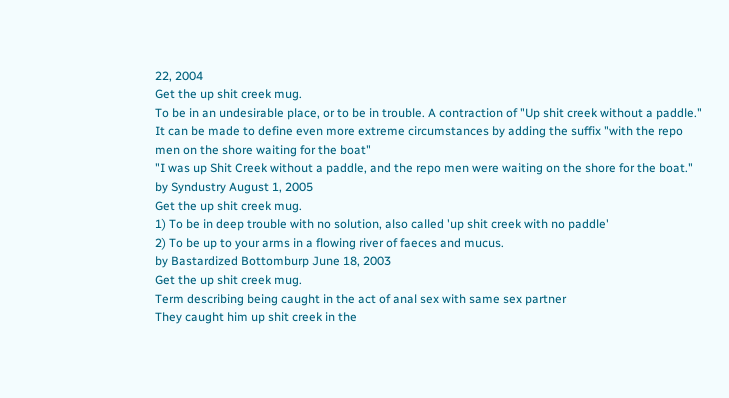22, 2004
Get the up shit creek mug.
To be in an undesirable place, or to be in trouble. A contraction of "Up shit creek without a paddle." It can be made to define even more extreme circumstances by adding the suffix "with the repo men on the shore waiting for the boat"
"I was up Shit Creek without a paddle, and the repo men were waiting on the shore for the boat."
by Syndustry August 1, 2005
Get the up shit creek mug.
1) To be in deep trouble with no solution, also called 'up shit creek with no paddle'
2) To be up to your arms in a flowing river of faeces and mucus.
by Bastardized Bottomburp June 18, 2003
Get the up shit creek mug.
Term describing being caught in the act of anal sex with same sex partner
They caught him up shit creek in the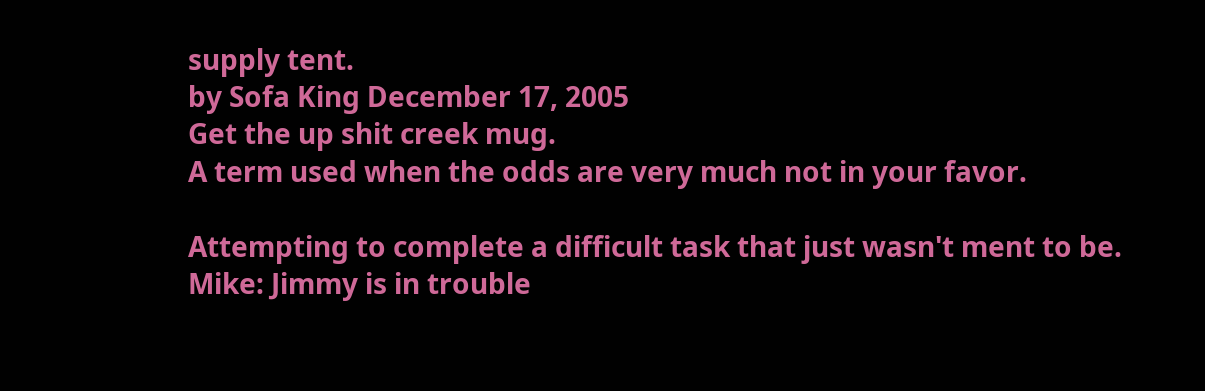supply tent.
by Sofa King December 17, 2005
Get the up shit creek mug.
A term used when the odds are very much not in your favor.

Attempting to complete a difficult task that just wasn't ment to be.
Mike: Jimmy is in trouble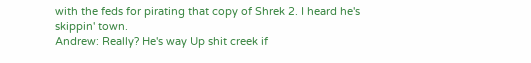with the feds for pirating that copy of Shrek 2. I heard he's skippin' town.
Andrew: Really? He's way Up shit creek if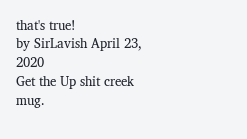that's true!
by SirLavish April 23, 2020
Get the Up shit creek mug.